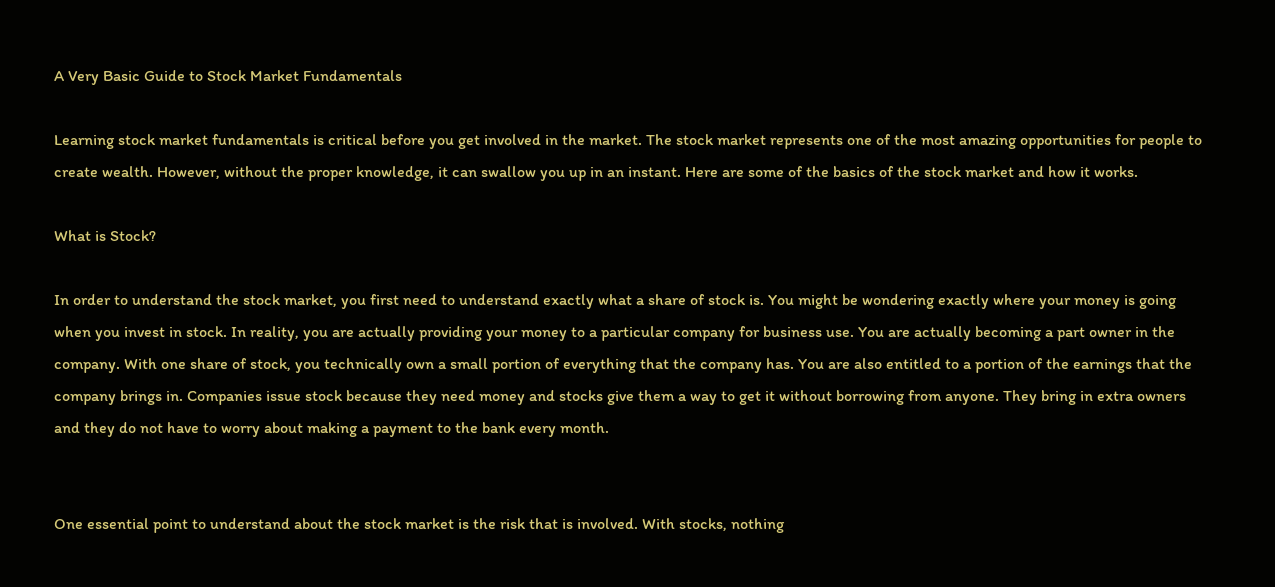A Very Basic Guide to Stock Market Fundamentals

Learning stock market fundamentals is critical before you get involved in the market. The stock market represents one of the most amazing opportunities for people to create wealth. However, without the proper knowledge, it can swallow you up in an instant. Here are some of the basics of the stock market and how it works.

What is Stock?

In order to understand the stock market, you first need to understand exactly what a share of stock is. You might be wondering exactly where your money is going when you invest in stock. In reality, you are actually providing your money to a particular company for business use. You are actually becoming a part owner in the company. With one share of stock, you technically own a small portion of everything that the company has. You are also entitled to a portion of the earnings that the company brings in. Companies issue stock because they need money and stocks give them a way to get it without borrowing from anyone. They bring in extra owners and they do not have to worry about making a payment to the bank every month.


One essential point to understand about the stock market is the risk that is involved. With stocks, nothing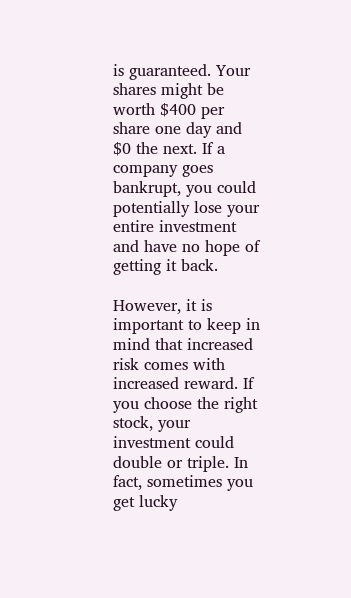is guaranteed. Your shares might be worth $400 per share one day and $0 the next. If a company goes bankrupt, you could potentially lose your entire investment and have no hope of getting it back.

However, it is important to keep in mind that increased risk comes with increased reward. If you choose the right stock, your investment could double or triple. In fact, sometimes you get lucky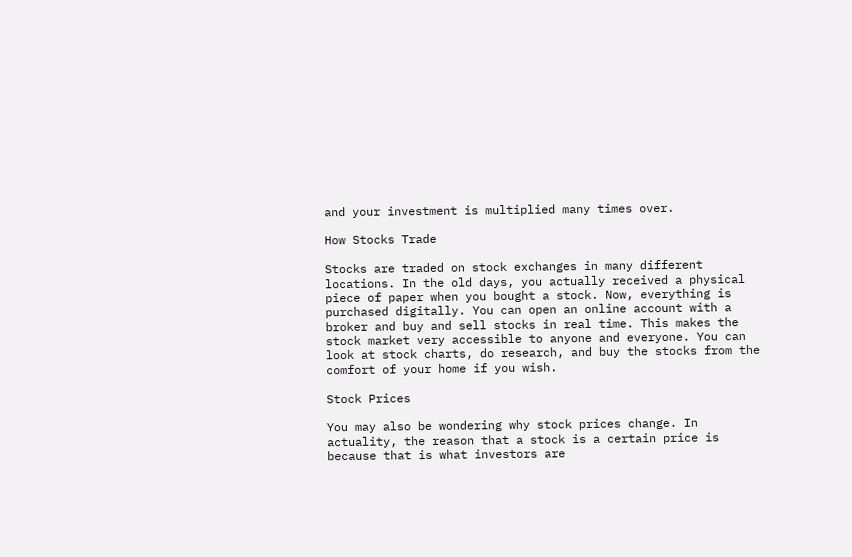and your investment is multiplied many times over.

How Stocks Trade

Stocks are traded on stock exchanges in many different locations. In the old days, you actually received a physical piece of paper when you bought a stock. Now, everything is purchased digitally. You can open an online account with a broker and buy and sell stocks in real time. This makes the stock market very accessible to anyone and everyone. You can look at stock charts, do research, and buy the stocks from the comfort of your home if you wish.

Stock Prices

You may also be wondering why stock prices change. In actuality, the reason that a stock is a certain price is because that is what investors are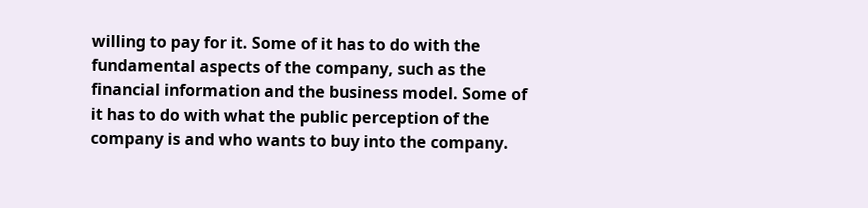willing to pay for it. Some of it has to do with the fundamental aspects of the company, such as the financial information and the business model. Some of it has to do with what the public perception of the company is and who wants to buy into the company.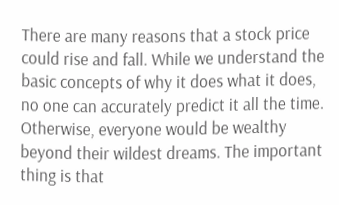There are many reasons that a stock price could rise and fall. While we understand the basic concepts of why it does what it does, no one can accurately predict it all the time. Otherwise, everyone would be wealthy beyond their wildest dreams. The important thing is that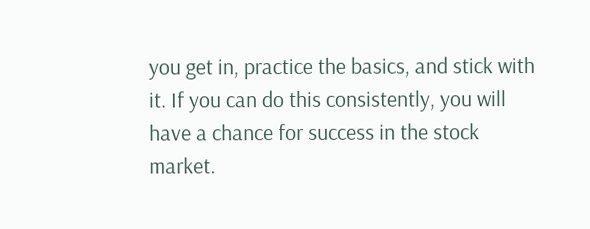you get in, practice the basics, and stick with it. If you can do this consistently, you will have a chance for success in the stock market.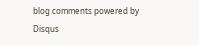blog comments powered by Disqus